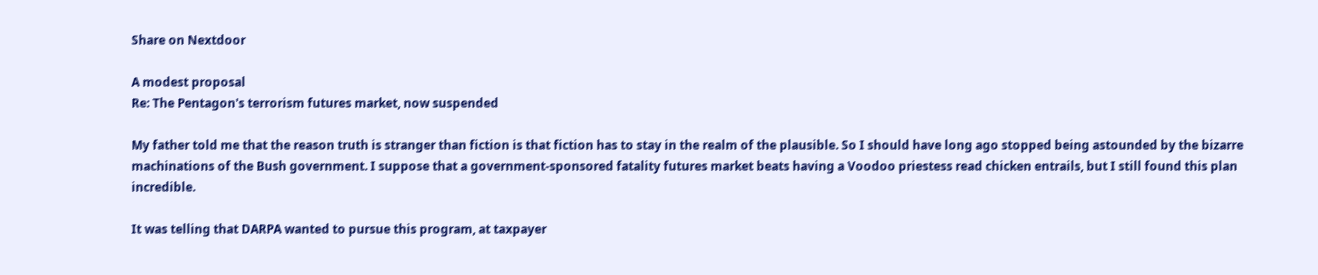Share on Nextdoor

A modest proposal
Re: The Pentagon's terrorism futures market, now suspended

My father told me that the reason truth is stranger than fiction is that fiction has to stay in the realm of the plausible. So I should have long ago stopped being astounded by the bizarre machinations of the Bush government. I suppose that a government-sponsored fatality futures market beats having a Voodoo priestess read chicken entrails, but I still found this plan incredible.

It was telling that DARPA wanted to pursue this program, at taxpayer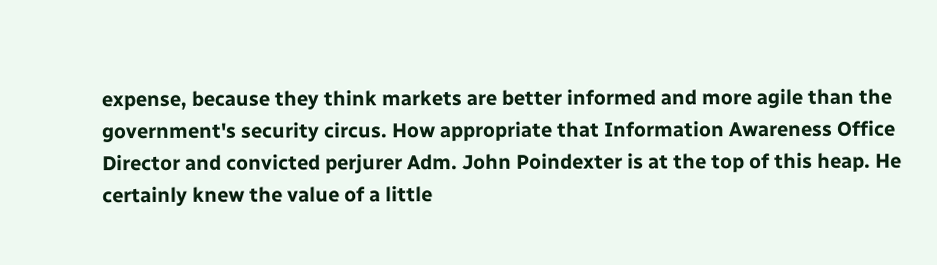expense, because they think markets are better informed and more agile than the government's security circus. How appropriate that Information Awareness Office Director and convicted perjurer Adm. John Poindexter is at the top of this heap. He certainly knew the value of a little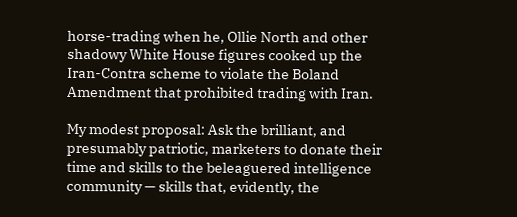horse-trading when he, Ollie North and other shadowy White House figures cooked up the Iran-Contra scheme to violate the Boland Amendment that prohibited trading with Iran.

My modest proposal: Ask the brilliant, and presumably patriotic, marketers to donate their time and skills to the beleaguered intelligence community — skills that, evidently, the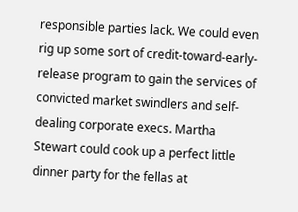responsible parties lack. We could even rig up some sort of credit-toward-early-release program to gain the services of convicted market swindlers and self-dealing corporate execs. Martha Stewart could cook up a perfect little dinner party for the fellas at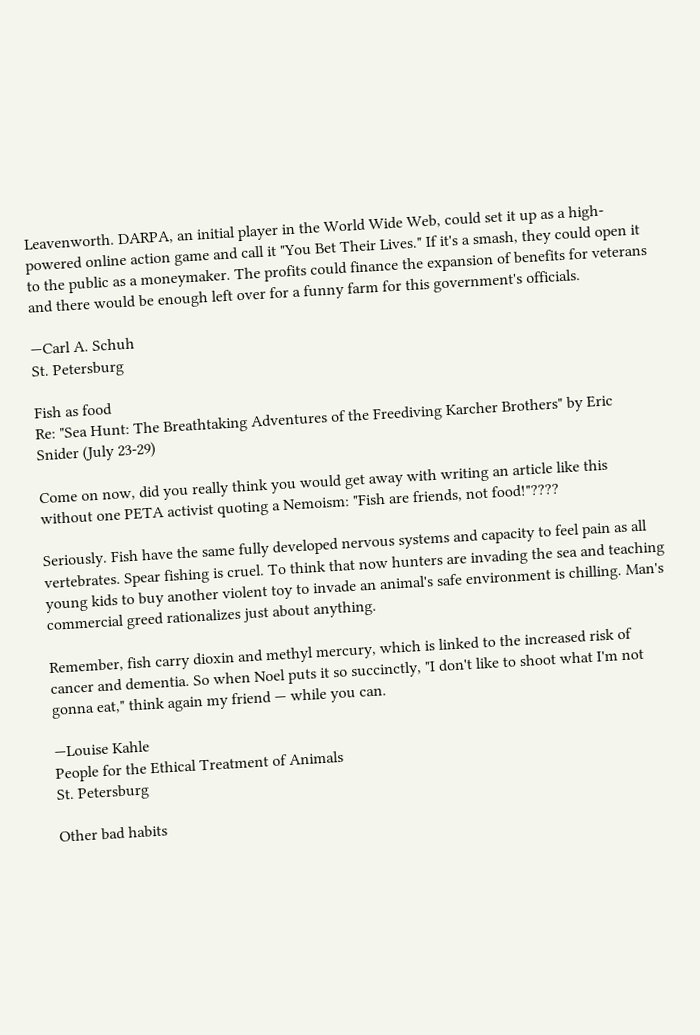Leavenworth. DARPA, an initial player in the World Wide Web, could set it up as a high-powered online action game and call it "You Bet Their Lives." If it's a smash, they could open it to the public as a moneymaker. The profits could finance the expansion of benefits for veterans and there would be enough left over for a funny farm for this government's officials.

—Carl A. Schuh
St. Petersburg

Fish as food
Re: "Sea Hunt: The Breathtaking Adventures of the Freediving Karcher Brothers" by Eric Snider (July 23-29)

Come on now, did you really think you would get away with writing an article like this without one PETA activist quoting a Nemoism: "Fish are friends, not food!"????

Seriously. Fish have the same fully developed nervous systems and capacity to feel pain as all vertebrates. Spear fishing is cruel. To think that now hunters are invading the sea and teaching young kids to buy another violent toy to invade an animal's safe environment is chilling. Man's commercial greed rationalizes just about anything.

Remember, fish carry dioxin and methyl mercury, which is linked to the increased risk of cancer and dementia. So when Noel puts it so succinctly, "I don't like to shoot what I'm not gonna eat," think again my friend — while you can.

—Louise Kahle
People for the Ethical Treatment of Animals
St. Petersburg

Other bad habits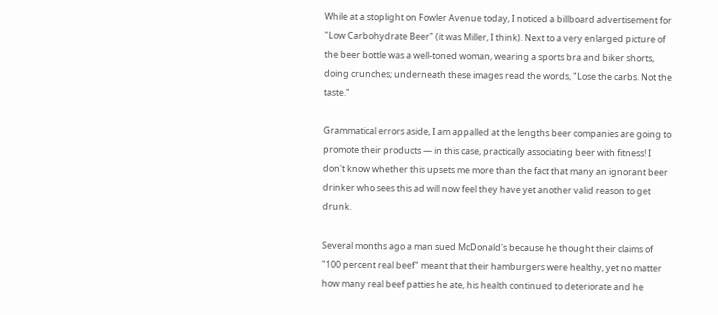While at a stoplight on Fowler Avenue today, I noticed a billboard advertisement for "Low Carbohydrate Beer" (it was Miller, I think). Next to a very enlarged picture of the beer bottle was a well-toned woman, wearing a sports bra and biker shorts, doing crunches; underneath these images read the words, "Lose the carbs. Not the taste."

Grammatical errors aside, I am appalled at the lengths beer companies are going to promote their products — in this case, practically associating beer with fitness! I don't know whether this upsets me more than the fact that many an ignorant beer drinker who sees this ad will now feel they have yet another valid reason to get drunk.

Several months ago a man sued McDonald's because he thought their claims of "100 percent real beef" meant that their hamburgers were healthy, yet no matter how many real beef patties he ate, his health continued to deteriorate and he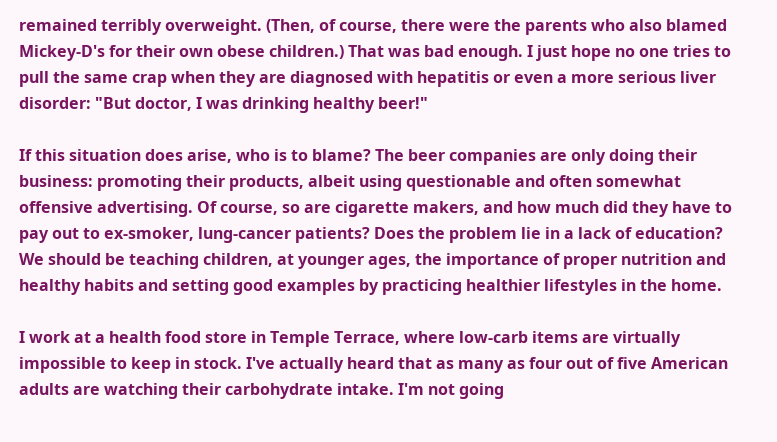remained terribly overweight. (Then, of course, there were the parents who also blamed Mickey-D's for their own obese children.) That was bad enough. I just hope no one tries to pull the same crap when they are diagnosed with hepatitis or even a more serious liver disorder: "But doctor, I was drinking healthy beer!"

If this situation does arise, who is to blame? The beer companies are only doing their business: promoting their products, albeit using questionable and often somewhat offensive advertising. Of course, so are cigarette makers, and how much did they have to pay out to ex-smoker, lung-cancer patients? Does the problem lie in a lack of education? We should be teaching children, at younger ages, the importance of proper nutrition and healthy habits and setting good examples by practicing healthier lifestyles in the home.

I work at a health food store in Temple Terrace, where low-carb items are virtually impossible to keep in stock. I've actually heard that as many as four out of five American adults are watching their carbohydrate intake. I'm not going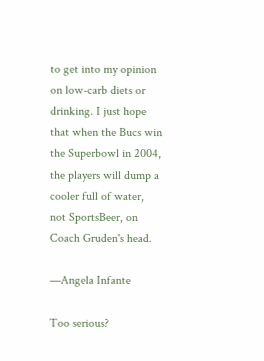to get into my opinion on low-carb diets or drinking. I just hope that when the Bucs win the Superbowl in 2004, the players will dump a cooler full of water, not SportsBeer, on Coach Gruden's head.

—Angela Infante

Too serious?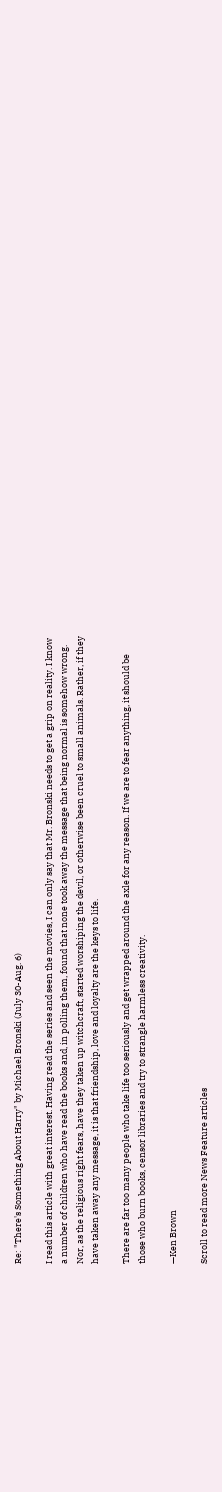Re: "There's Something About Harry" by Michael Bronski (July 30-Aug. 6)

I read this article with great interest. Having read the series and seen the movies, I can only say that Mr. Bronski needs to get a grip on reality. I know a number of children who have read the books and, in polling them, found that none took away the message that being normal is somehow wrong. Nor, as the religious right fears, have they taken up witchcraft, started worshiping the devil, or otherwise been cruel to small animals. Rather, if they have taken away any message, it is that friendship, love and loyalty are the keys to life.

There are far too many people who take life too seriously and get wrapped around the axle for any reason. If we are to fear anything, it should be those who burn books, censor libraries and try to strangle harmless creativity.

—Ken Brown

Scroll to read more News Feature articles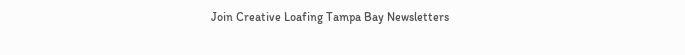Join Creative Loafing Tampa Bay Newsletters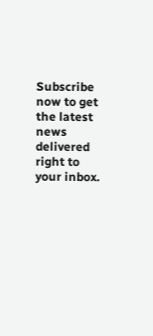Subscribe now to get the latest news delivered right to your inbox.